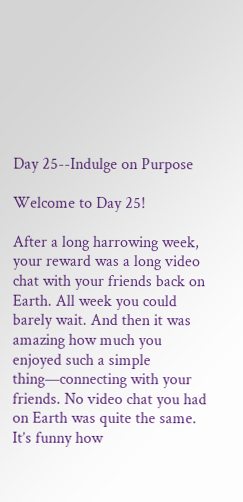Day 25--Indulge on Purpose

Welcome to Day 25!

After a long harrowing week, your reward was a long video chat with your friends back on Earth. All week you could barely wait. And then it was amazing how much you enjoyed such a simple thing—connecting with your friends. No video chat you had on Earth was quite the same. It’s funny how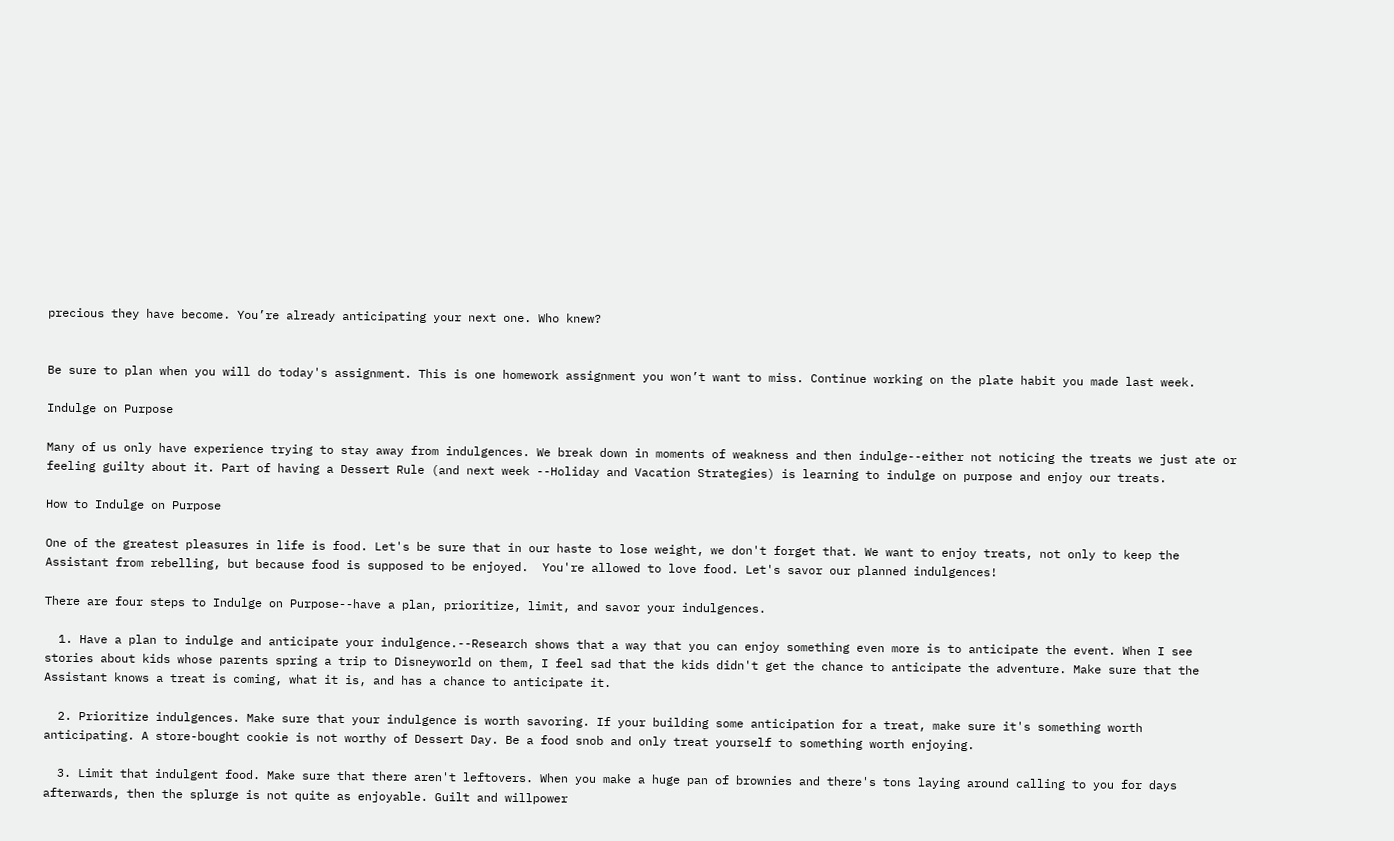precious they have become. You’re already anticipating your next one. Who knew?


Be sure to plan when you will do today's assignment. This is one homework assignment you won’t want to miss. Continue working on the plate habit you made last week.

Indulge on Purpose

Many of us only have experience trying to stay away from indulgences. We break down in moments of weakness and then indulge--either not noticing the treats we just ate or feeling guilty about it. Part of having a Dessert Rule (and next week --Holiday and Vacation Strategies) is learning to indulge on purpose and enjoy our treats.

How to Indulge on Purpose

One of the greatest pleasures in life is food. Let's be sure that in our haste to lose weight, we don't forget that. We want to enjoy treats, not only to keep the Assistant from rebelling, but because food is supposed to be enjoyed.  You're allowed to love food. Let's savor our planned indulgences!

There are four steps to Indulge on Purpose--have a plan, prioritize, limit, and savor your indulgences.

  1. Have a plan to indulge and anticipate your indulgence.--Research shows that a way that you can enjoy something even more is to anticipate the event. When I see stories about kids whose parents spring a trip to Disneyworld on them, I feel sad that the kids didn't get the chance to anticipate the adventure. Make sure that the Assistant knows a treat is coming, what it is, and has a chance to anticipate it.

  2. Prioritize indulgences. Make sure that your indulgence is worth savoring. If your building some anticipation for a treat, make sure it's something worth anticipating. A store-bought cookie is not worthy of Dessert Day. Be a food snob and only treat yourself to something worth enjoying.

  3. Limit that indulgent food. Make sure that there aren't leftovers. When you make a huge pan of brownies and there's tons laying around calling to you for days afterwards, then the splurge is not quite as enjoyable. Guilt and willpower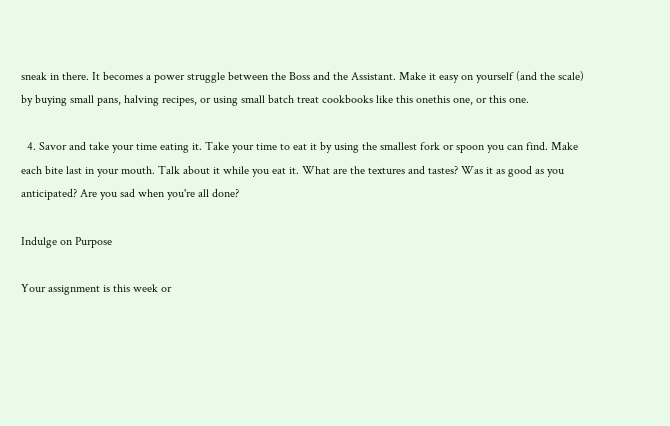sneak in there. It becomes a power struggle between the Boss and the Assistant. Make it easy on yourself (and the scale) by buying small pans, halving recipes, or using small batch treat cookbooks like this onethis one, or this one.

  4. Savor and take your time eating it. Take your time to eat it by using the smallest fork or spoon you can find. Make each bite last in your mouth. Talk about it while you eat it. What are the textures and tastes? Was it as good as you anticipated? Are you sad when you're all done?

Indulge on Purpose

Your assignment is this week or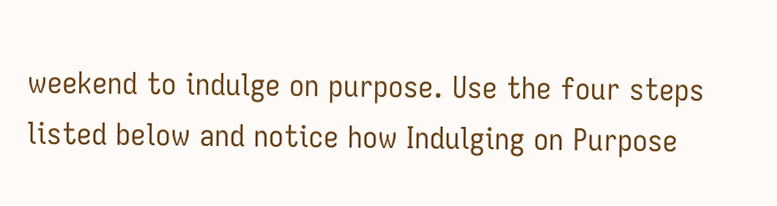weekend to indulge on purpose. Use the four steps listed below and notice how Indulging on Purpose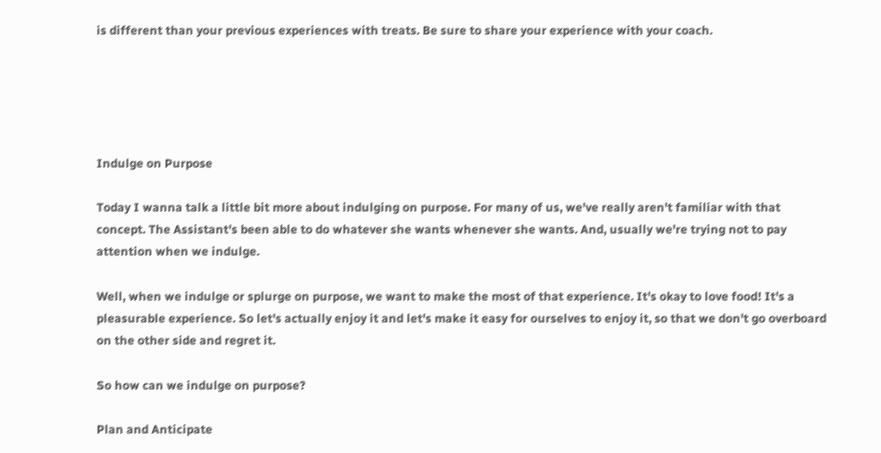is different than your previous experiences with treats. Be sure to share your experience with your coach.





Indulge on Purpose

Today I wanna talk a little bit more about indulging on purpose. For many of us, we've really aren't familiar with that concept. The Assistant's been able to do whatever she wants whenever she wants. And, usually we're trying not to pay attention when we indulge.

Well, when we indulge or splurge on purpose, we want to make the most of that experience. It's okay to love food! It's a pleasurable experience. So let's actually enjoy it and let's make it easy for ourselves to enjoy it, so that we don't go overboard on the other side and regret it.

So how can we indulge on purpose?

Plan and Anticipate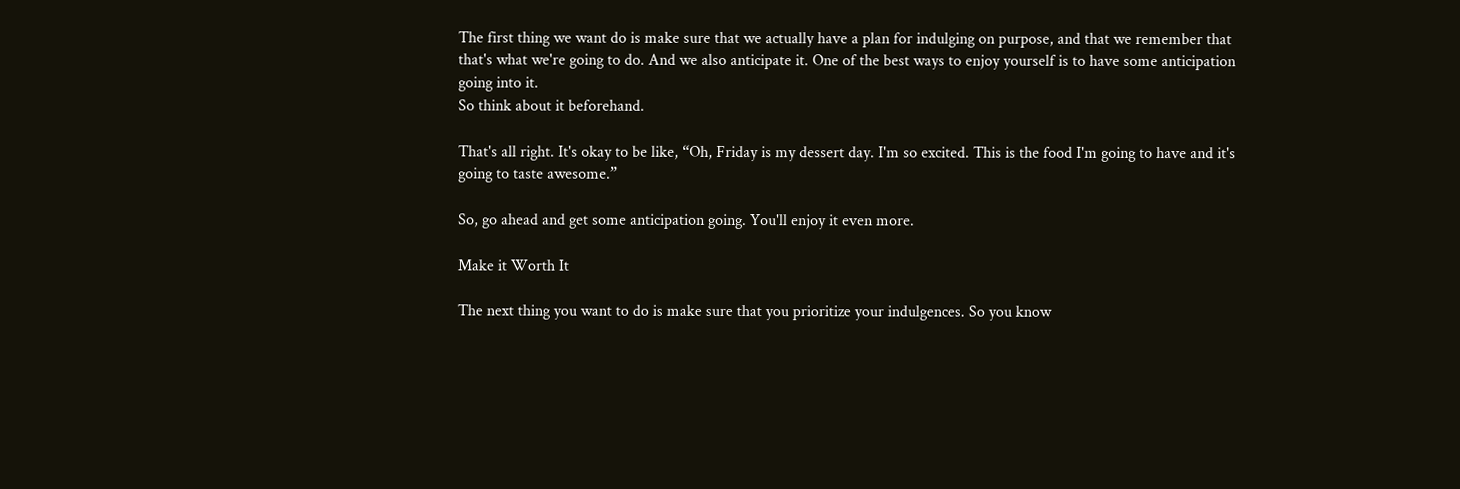The first thing we want do is make sure that we actually have a plan for indulging on purpose, and that we remember that that's what we're going to do. And we also anticipate it. One of the best ways to enjoy yourself is to have some anticipation going into it.
So think about it beforehand.

That's all right. It's okay to be like, “Oh, Friday is my dessert day. I'm so excited. This is the food I'm going to have and it's going to taste awesome.”

So, go ahead and get some anticipation going. You'll enjoy it even more.

Make it Worth It

The next thing you want to do is make sure that you prioritize your indulgences. So you know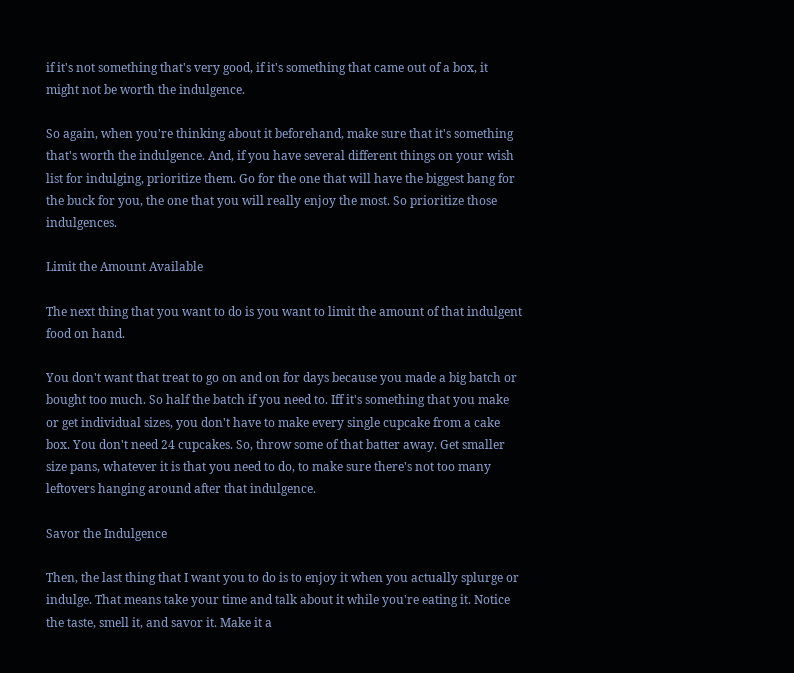if it's not something that's very good, if it's something that came out of a box, it might not be worth the indulgence.

So again, when you're thinking about it beforehand, make sure that it's something that's worth the indulgence. And, if you have several different things on your wish list for indulging, prioritize them. Go for the one that will have the biggest bang for the buck for you, the one that you will really enjoy the most. So prioritize those indulgences.

Limit the Amount Available

The next thing that you want to do is you want to limit the amount of that indulgent food on hand.

You don't want that treat to go on and on for days because you made a big batch or bought too much. So half the batch if you need to. Iff it's something that you make or get individual sizes, you don't have to make every single cupcake from a cake box. You don't need 24 cupcakes. So, throw some of that batter away. Get smaller size pans, whatever it is that you need to do, to make sure there's not too many leftovers hanging around after that indulgence.

Savor the Indulgence

Then, the last thing that I want you to do is to enjoy it when you actually splurge or indulge. That means take your time and talk about it while you're eating it. Notice the taste, smell it, and savor it. Make it a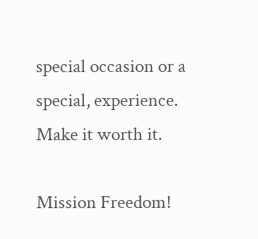special occasion or a special, experience. Make it worth it.

Mission Freedom!